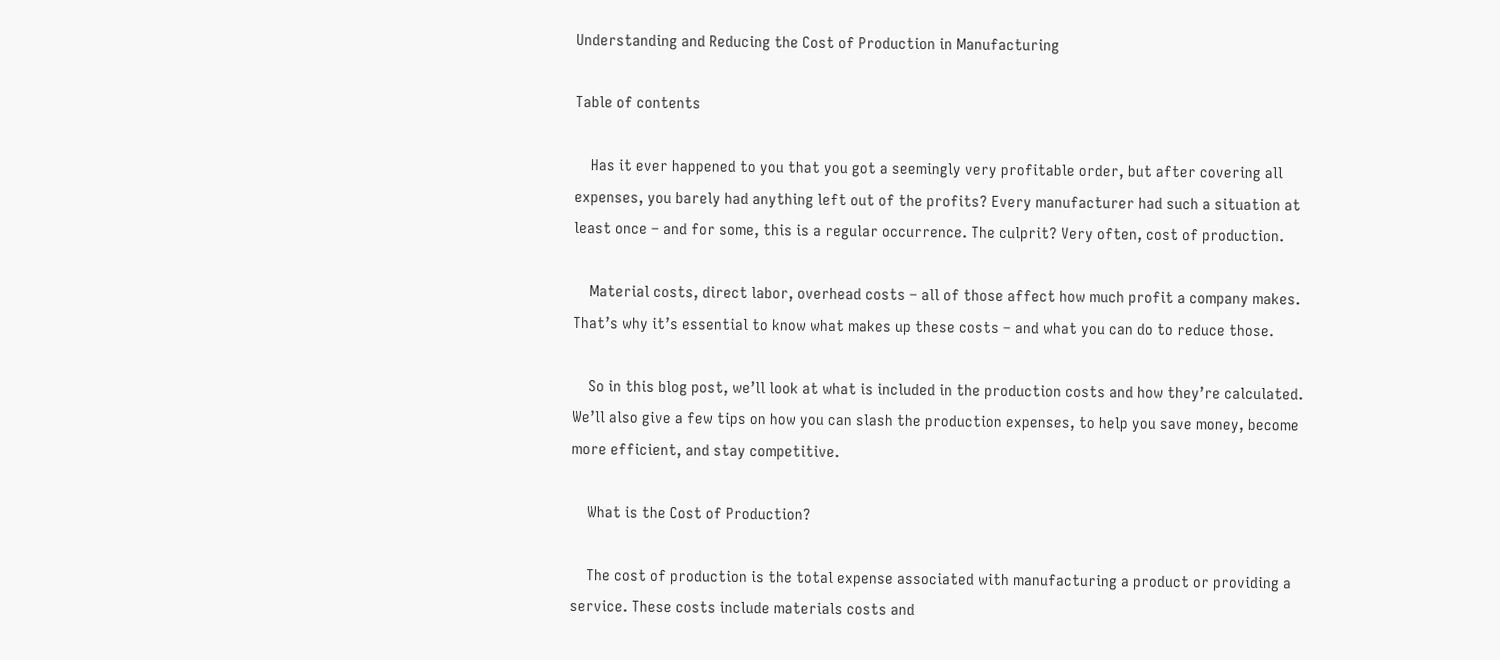Understanding and Reducing the Cost of Production in Manufacturing

Table of contents

    Has it ever happened to you that you got a seemingly very profitable order, but after covering all expenses, you barely had anything left out of the profits? Every manufacturer had such a situation at least once – and for some, this is a regular occurrence. The culprit? Very often, cost of production.

    Material costs, direct labor, overhead costs – all of those affect how much profit a company makes. That’s why it’s essential to know what makes up these costs – and what you can do to reduce those.

    So in this blog post, we’ll look at what is included in the production costs and how they’re calculated. We’ll also give a few tips on how you can slash the production expenses, to help you save money, become more efficient, and stay competitive.

    What is the Cost of Production?

    The cost of production is the total expense associated with manufacturing a product or providing a service. These costs include materials costs and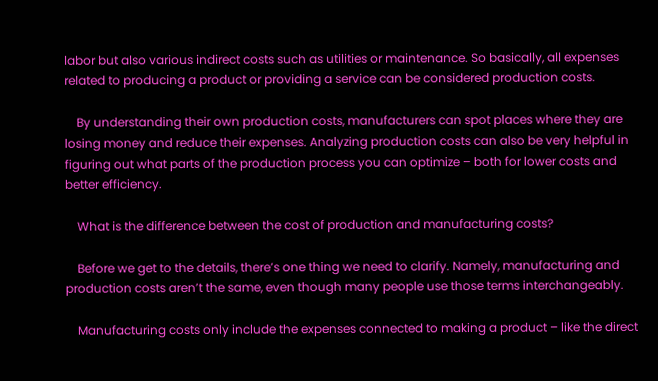labor but also various indirect costs such as utilities or maintenance. So basically, all expenses related to producing a product or providing a service can be considered production costs.

    By understanding their own production costs, manufacturers can spot places where they are losing money and reduce their expenses. Analyzing production costs can also be very helpful in figuring out what parts of the production process you can optimize – both for lower costs and better efficiency.

    What is the difference between the cost of production and manufacturing costs?

    Before we get to the details, there’s one thing we need to clarify. Namely, manufacturing and production costs aren’t the same, even though many people use those terms interchangeably.

    Manufacturing costs only include the expenses connected to making a product – like the direct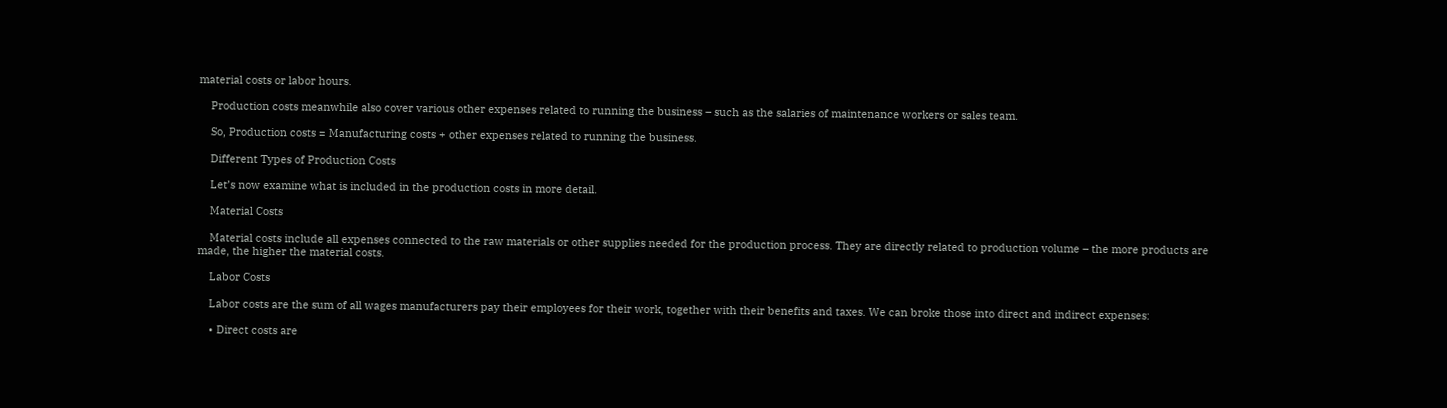material costs or labor hours.

    Production costs meanwhile also cover various other expenses related to running the business – such as the salaries of maintenance workers or sales team.

    So, Production costs = Manufacturing costs + other expenses related to running the business.

    Different Types of Production Costs

    Let’s now examine what is included in the production costs in more detail.

    Material Costs

    Material costs include all expenses connected to the raw materials or other supplies needed for the production process. They are directly related to production volume – the more products are made, the higher the material costs.

    Labor Costs

    Labor costs are the sum of all wages manufacturers pay their employees for their work, together with their benefits and taxes. We can broke those into direct and indirect expenses:

    • Direct costs are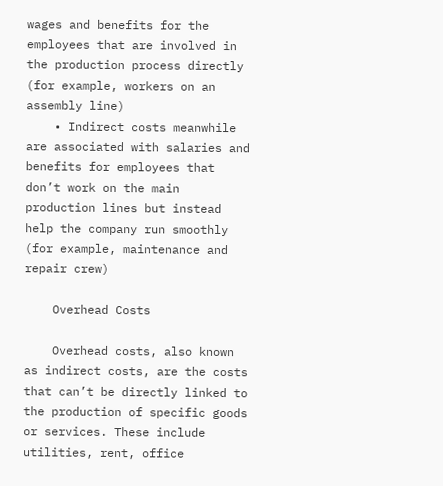wages and benefits for the employees that are involved in the production process directly (for example, workers on an assembly line)
    • Indirect costs meanwhile are associated with salaries and benefits for employees that don’t work on the main production lines but instead help the company run smoothly (for example, maintenance and repair crew)

    Overhead Costs

    Overhead costs, also known as indirect costs, are the costs that can’t be directly linked to the production of specific goods or services. These include utilities, rent, office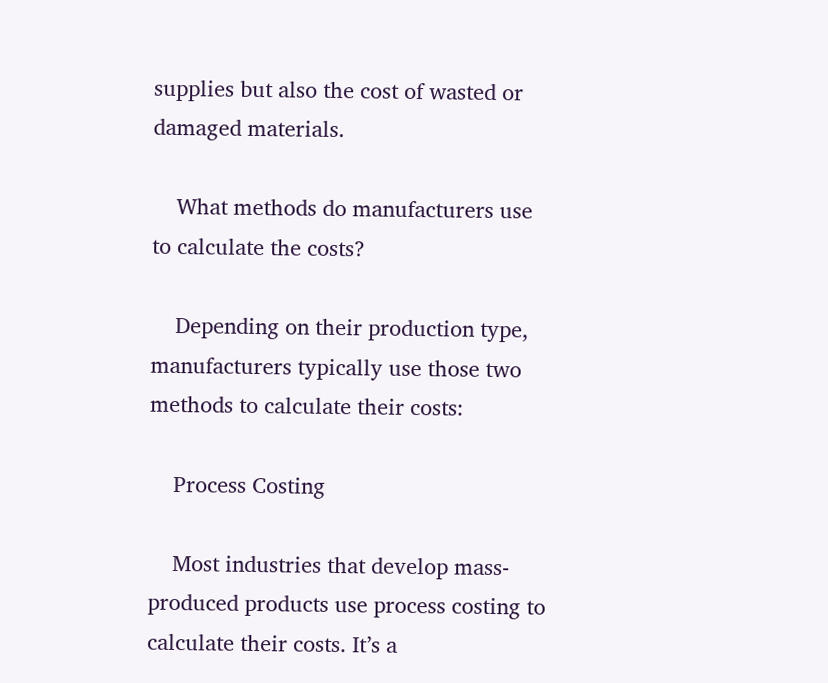supplies but also the cost of wasted or damaged materials.

    What methods do manufacturers use to calculate the costs?

    Depending on their production type, manufacturers typically use those two methods to calculate their costs:

    Process Costing

    Most industries that develop mass-produced products use process costing to calculate their costs. It’s a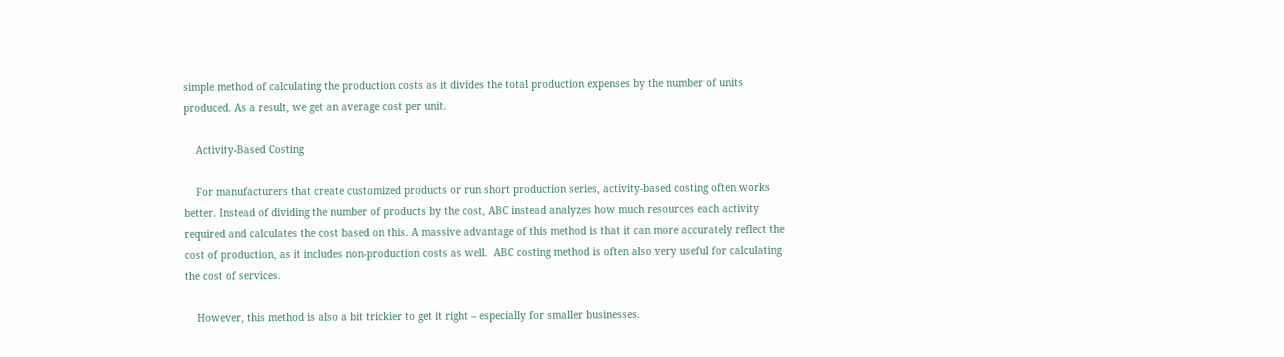simple method of calculating the production costs as it divides the total production expenses by the number of units produced. As a result, we get an average cost per unit.

    Activity-Based Costing

    For manufacturers that create customized products or run short production series, activity-based costing often works better. Instead of dividing the number of products by the cost, ABC instead analyzes how much resources each activity required and calculates the cost based on this. A massive advantage of this method is that it can more accurately reflect the cost of production, as it includes non-production costs as well.  ABC costing method is often also very useful for calculating the cost of services.

    However, this method is also a bit trickier to get it right – especially for smaller businesses.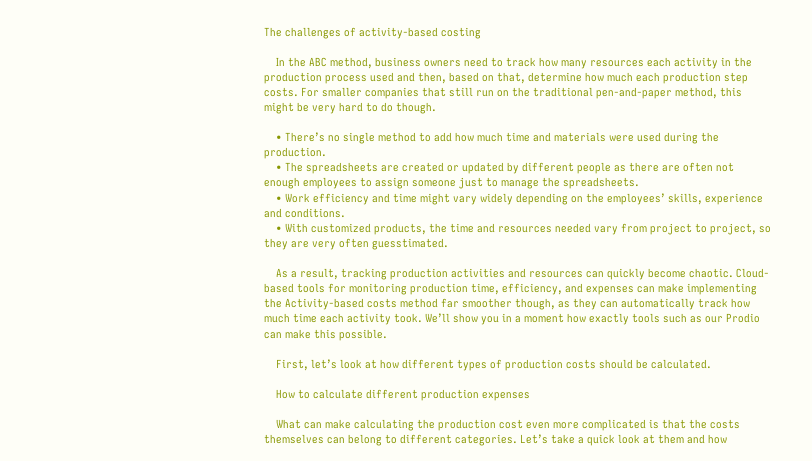The challenges of activity-based costing

    In the ABC method, business owners need to track how many resources each activity in the production process used and then, based on that, determine how much each production step costs. For smaller companies that still run on the traditional pen-and-paper method, this might be very hard to do though.

    • There’s no single method to add how much time and materials were used during the production.
    • The spreadsheets are created or updated by different people as there are often not enough employees to assign someone just to manage the spreadsheets.
    • Work efficiency and time might vary widely depending on the employees’ skills, experience and conditions.
    • With customized products, the time and resources needed vary from project to project, so they are very often guesstimated.

    As a result, tracking production activities and resources can quickly become chaotic. Cloud-based tools for monitoring production time, efficiency, and expenses can make implementing the Activity-based costs method far smoother though, as they can automatically track how much time each activity took. We’ll show you in a moment how exactly tools such as our Prodio can make this possible.

    First, let’s look at how different types of production costs should be calculated.

    How to calculate different production expenses

    What can make calculating the production cost even more complicated is that the costs themselves can belong to different categories. Let’s take a quick look at them and how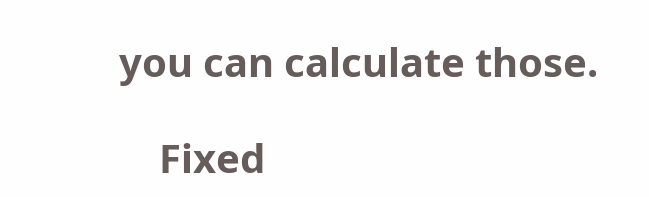you can calculate those.

    Fixed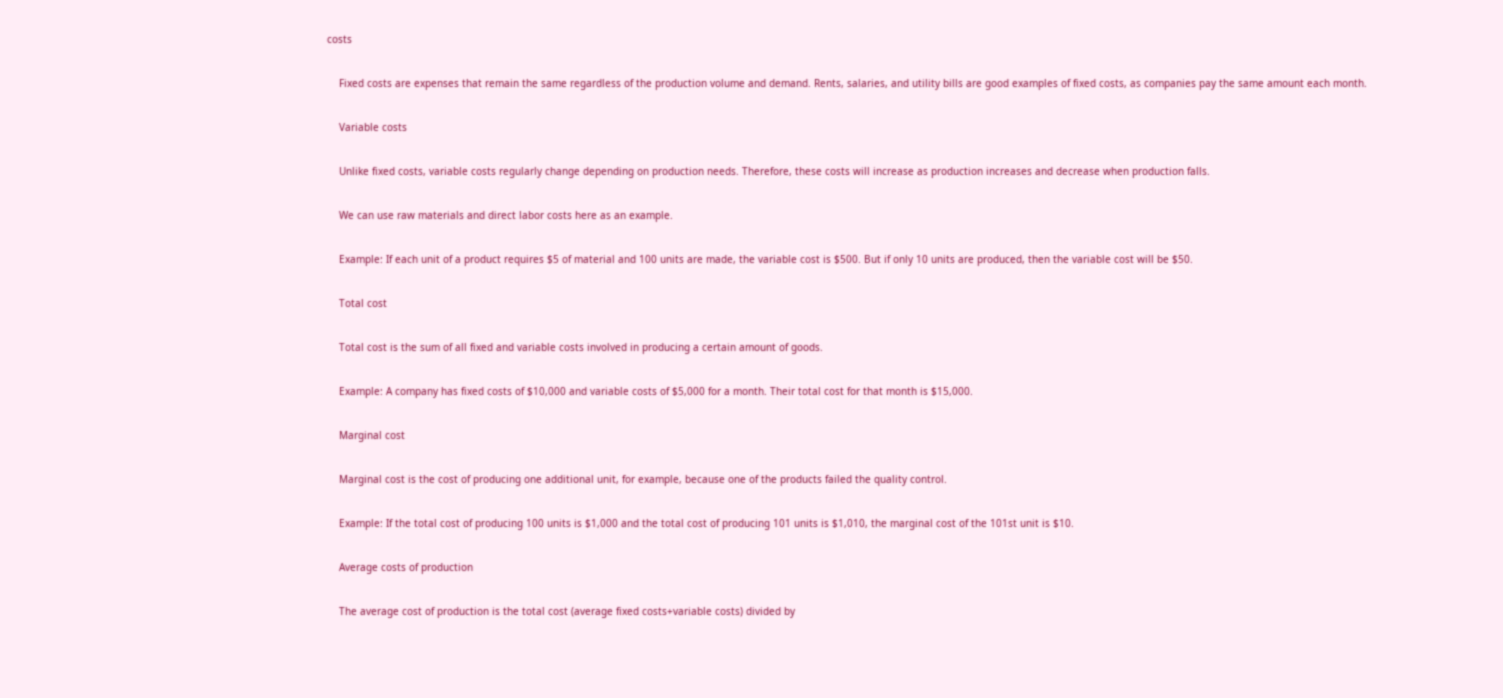costs

    Fixed costs are expenses that remain the same regardless of the production volume and demand. Rents, salaries, and utility bills are good examples of fixed costs, as companies pay the same amount each month.

    Variable costs

    Unlike fixed costs, variable costs regularly change depending on production needs. Therefore, these costs will increase as production increases and decrease when production falls.

    We can use raw materials and direct labor costs here as an example.

    Example: If each unit of a product requires $5 of material and 100 units are made, the variable cost is $500. But if only 10 units are produced, then the variable cost will be $50.

    Total cost

    Total cost is the sum of all fixed and variable costs involved in producing a certain amount of goods.

    Example: A company has fixed costs of $10,000 and variable costs of $5,000 for a month. Their total cost for that month is $15,000.

    Marginal cost

    Marginal cost is the cost of producing one additional unit, for example, because one of the products failed the quality control.

    Example: If the total cost of producing 100 units is $1,000 and the total cost of producing 101 units is $1,010, the marginal cost of the 101st unit is $10.

    Average costs of production

    The average cost of production is the total cost (average fixed costs+variable costs) divided by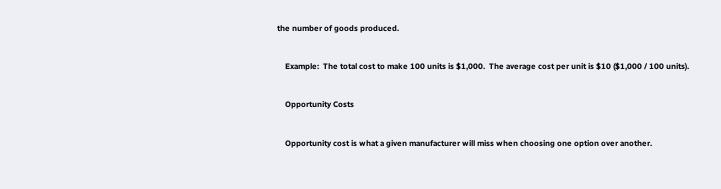the number of goods produced.

    Example:  The total cost to make 100 units is $1,000.  The average cost per unit is $10 ($1,000 / 100 units).

    Opportunity Costs

    Opportunity cost is what a given manufacturer will miss when choosing one option over another.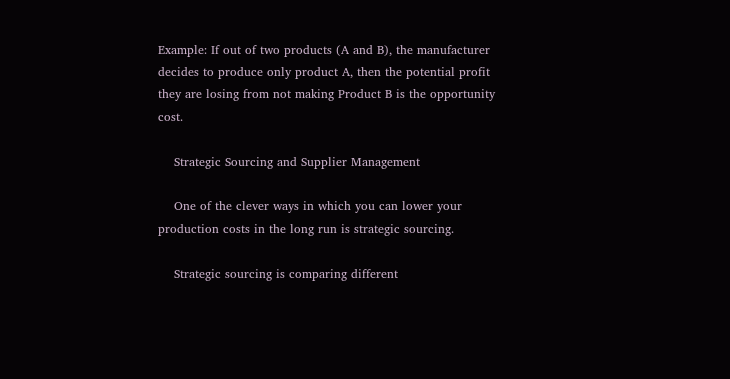Example: If out of two products (A and B), the manufacturer decides to produce only product A, then the potential profit they are losing from not making Product B is the opportunity cost.

    Strategic Sourcing and Supplier Management

    One of the clever ways in which you can lower your production costs in the long run is strategic sourcing.

    Strategic sourcing is comparing different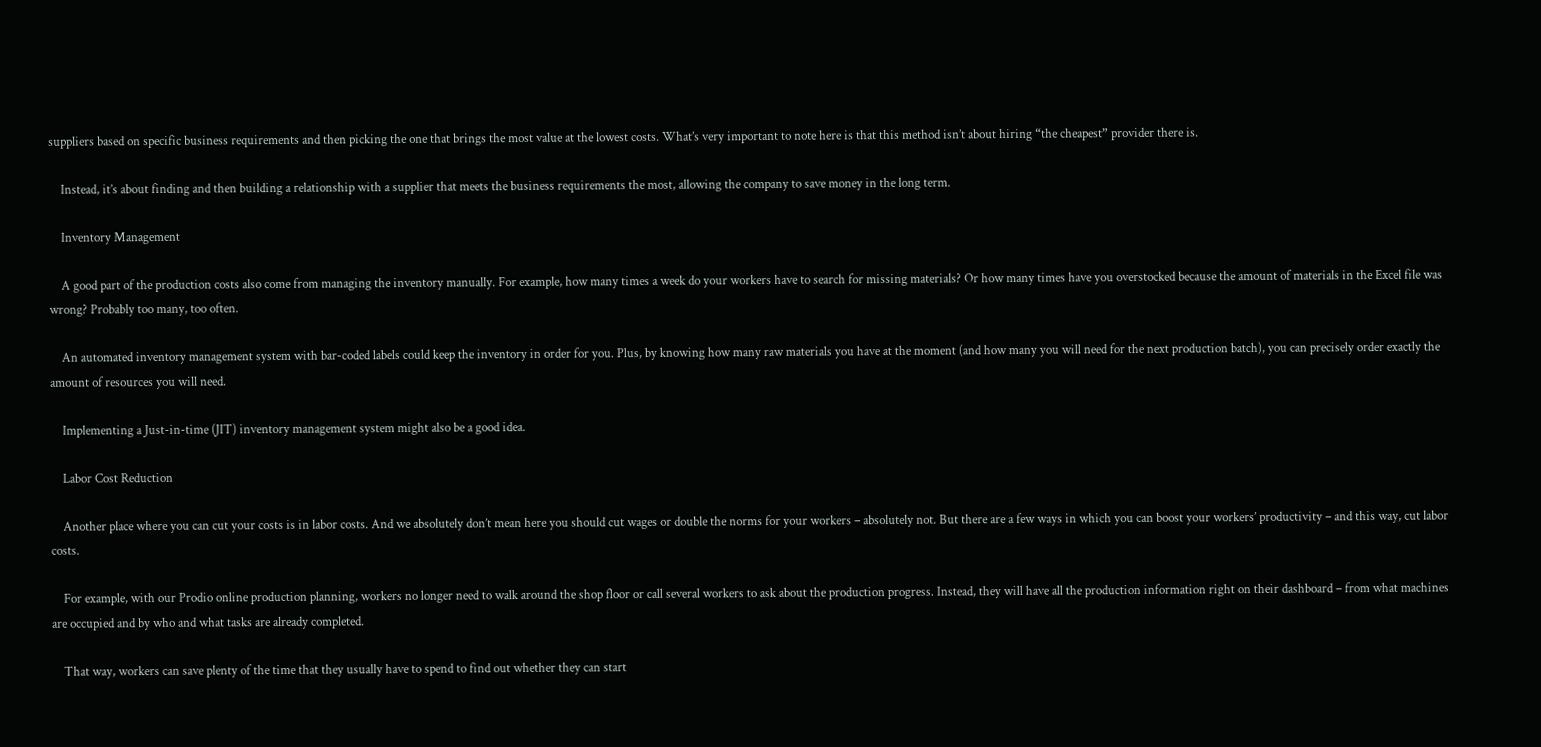suppliers based on specific business requirements and then picking the one that brings the most value at the lowest costs. What’s very important to note here is that this method isn’t about hiring “the cheapest” provider there is.

    Instead, it’s about finding and then building a relationship with a supplier that meets the business requirements the most, allowing the company to save money in the long term.

    Inventory Management

    A good part of the production costs also come from managing the inventory manually. For example, how many times a week do your workers have to search for missing materials? Or how many times have you overstocked because the amount of materials in the Excel file was wrong? Probably too many, too often.

    An automated inventory management system with bar-coded labels could keep the inventory in order for you. Plus, by knowing how many raw materials you have at the moment (and how many you will need for the next production batch), you can precisely order exactly the amount of resources you will need.

    Implementing a Just-in-time (JIT) inventory management system might also be a good idea.

    Labor Cost Reduction

    Another place where you can cut your costs is in labor costs. And we absolutely don’t mean here you should cut wages or double the norms for your workers – absolutely not. But there are a few ways in which you can boost your workers’ productivity – and this way, cut labor costs.

    For example, with our Prodio online production planning, workers no longer need to walk around the shop floor or call several workers to ask about the production progress. Instead, they will have all the production information right on their dashboard – from what machines are occupied and by who and what tasks are already completed.

    That way, workers can save plenty of the time that they usually have to spend to find out whether they can start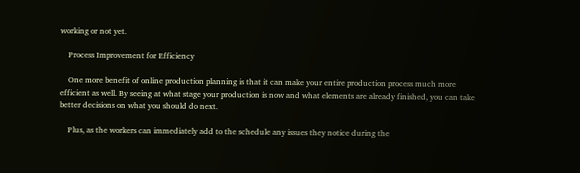working or not yet.

    Process Improvement for Efficiency

    One more benefit of online production planning is that it can make your entire production process much more efficient as well. By seeing at what stage your production is now and what elements are already finished, you can take better decisions on what you should do next.

    Plus, as the workers can immediately add to the schedule any issues they notice during the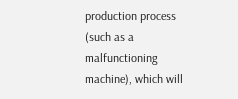production process (such as a malfunctioning machine), which will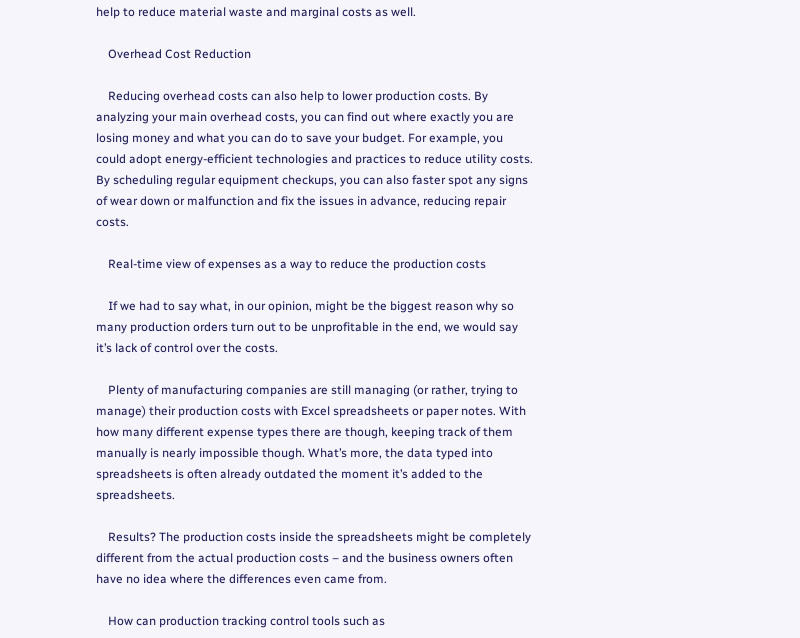help to reduce material waste and marginal costs as well.

    Overhead Cost Reduction

    Reducing overhead costs can also help to lower production costs. By analyzing your main overhead costs, you can find out where exactly you are losing money and what you can do to save your budget. For example, you could adopt energy-efficient technologies and practices to reduce utility costs. By scheduling regular equipment checkups, you can also faster spot any signs of wear down or malfunction and fix the issues in advance, reducing repair costs.

    Real-time view of expenses as a way to reduce the production costs

    If we had to say what, in our opinion, might be the biggest reason why so many production orders turn out to be unprofitable in the end, we would say it’s lack of control over the costs.

    Plenty of manufacturing companies are still managing (or rather, trying to manage) their production costs with Excel spreadsheets or paper notes. With how many different expense types there are though, keeping track of them manually is nearly impossible though. What’s more, the data typed into spreadsheets is often already outdated the moment it’s added to the spreadsheets.

    Results? The production costs inside the spreadsheets might be completely different from the actual production costs – and the business owners often have no idea where the differences even came from.

    How can production tracking control tools such as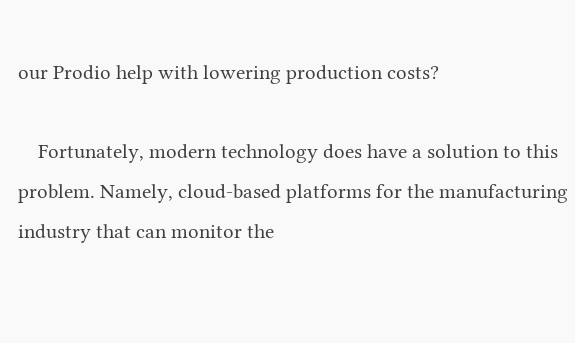our Prodio help with lowering production costs?

    Fortunately, modern technology does have a solution to this problem. Namely, cloud-based platforms for the manufacturing industry that can monitor the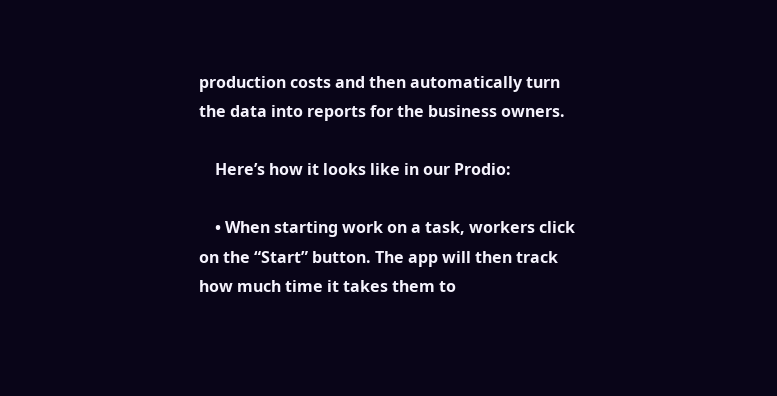production costs and then automatically turn the data into reports for the business owners.

    Here’s how it looks like in our Prodio:

    • When starting work on a task, workers click on the “Start” button. The app will then track how much time it takes them to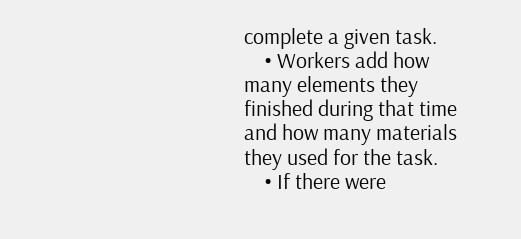complete a given task.
    • Workers add how many elements they finished during that time and how many materials they used for the task.
    • If there were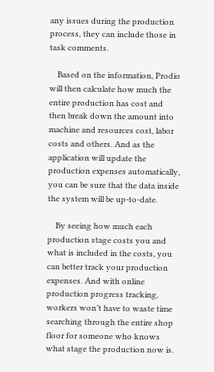any issues during the production process, they can include those in task comments.

    Based on the information, Prodio will then calculate how much the entire production has cost and then break down the amount into machine and resources cost, labor costs and others. And as the application will update the production expenses automatically, you can be sure that the data inside the system will be up-to-date.

    By seeing how much each production stage costs you and what is included in the costs, you can better track your production expenses. And with online production progress tracking, workers won’t have to waste time searching through the entire shop floor for someone who knows what stage the production now is.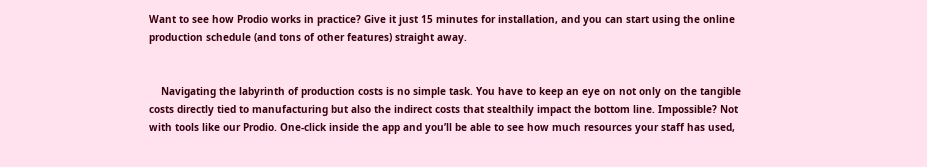Want to see how Prodio works in practice? Give it just 15 minutes for installation, and you can start using the online production schedule (and tons of other features) straight away.


    Navigating the labyrinth of production costs is no simple task. You have to keep an eye on not only on the tangible costs directly tied to manufacturing but also the indirect costs that stealthily impact the bottom line. Impossible? Not with tools like our Prodio. One-click inside the app and you’ll be able to see how much resources your staff has used,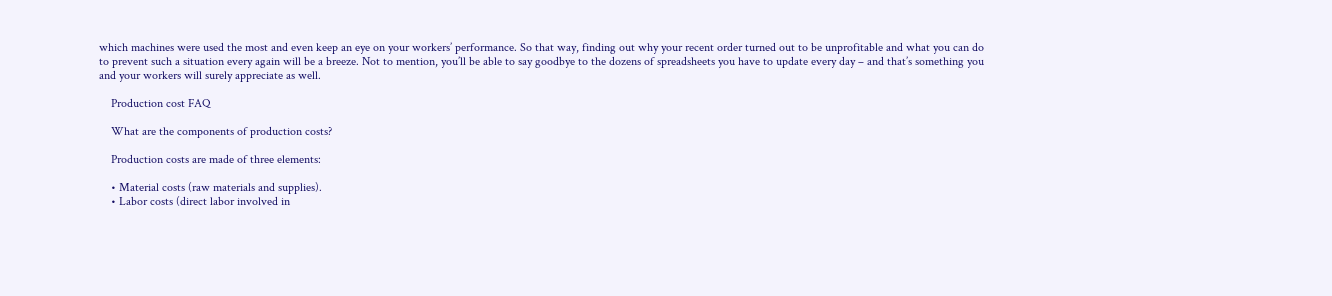which machines were used the most and even keep an eye on your workers’ performance. So that way, finding out why your recent order turned out to be unprofitable and what you can do to prevent such a situation every again will be a breeze. Not to mention, you’ll be able to say goodbye to the dozens of spreadsheets you have to update every day – and that’s something you and your workers will surely appreciate as well.

    Production cost FAQ

    What are the components of production costs?

    Production costs are made of three elements:

    • Material costs (raw materials and supplies).
    • Labor costs (direct labor involved in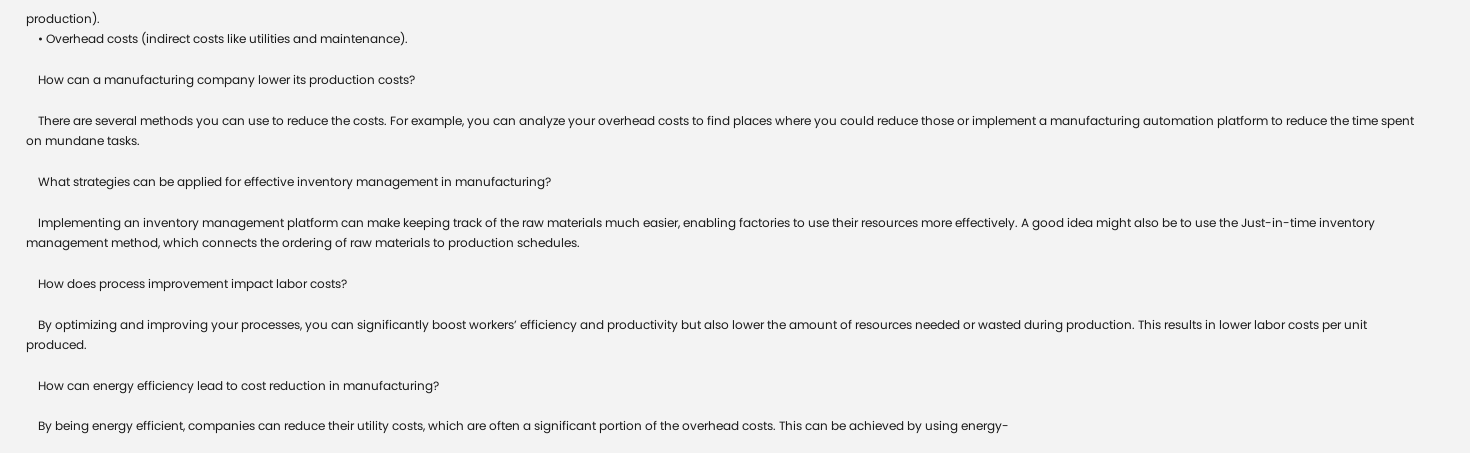production).
    • Overhead costs (indirect costs like utilities and maintenance).

    How can a manufacturing company lower its production costs?

    There are several methods you can use to reduce the costs. For example, you can analyze your overhead costs to find places where you could reduce those or implement a manufacturing automation platform to reduce the time spent on mundane tasks.

    What strategies can be applied for effective inventory management in manufacturing?

    Implementing an inventory management platform can make keeping track of the raw materials much easier, enabling factories to use their resources more effectively. A good idea might also be to use the Just-in-time inventory management method, which connects the ordering of raw materials to production schedules.

    How does process improvement impact labor costs?

    By optimizing and improving your processes, you can significantly boost workers’ efficiency and productivity but also lower the amount of resources needed or wasted during production. This results in lower labor costs per unit produced.

    How can energy efficiency lead to cost reduction in manufacturing?

    By being energy efficient, companies can reduce their utility costs, which are often a significant portion of the overhead costs. This can be achieved by using energy-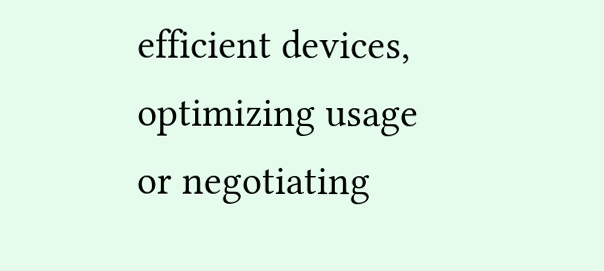efficient devices, optimizing usage or negotiating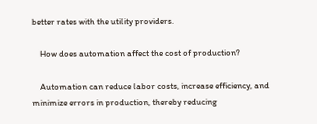better rates with the utility providers.

    How does automation affect the cost of production?

    Automation can reduce labor costs, increase efficiency, and minimize errors in production, thereby reducing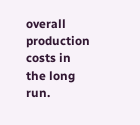overall production costs in the long run.